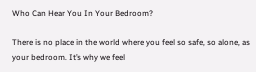Who Can Hear You In Your Bedroom?

There is no place in the world where you feel so safe, so alone, as your bedroom. It’s why we feel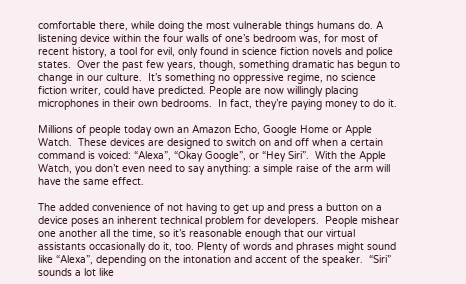comfortable there, while doing the most vulnerable things humans do. A listening device within the four walls of one’s bedroom was, for most of recent history, a tool for evil, only found in science fiction novels and police states.  Over the past few years, though, something dramatic has begun to change in our culture.  It’s something no oppressive regime, no science fiction writer, could have predicted. People are now willingly placing microphones in their own bedrooms.  In fact, they’re paying money to do it.

Millions of people today own an Amazon Echo, Google Home or Apple Watch.  These devices are designed to switch on and off when a certain command is voiced: “Alexa”, “Okay Google”, or “Hey Siri”.  With the Apple Watch, you don’t even need to say anything: a simple raise of the arm will have the same effect.

The added convenience of not having to get up and press a button on a device poses an inherent technical problem for developers.  People mishear one another all the time, so it’s reasonable enough that our virtual assistants occasionally do it, too. Plenty of words and phrases might sound like “Alexa”, depending on the intonation and accent of the speaker.  “Siri” sounds a lot like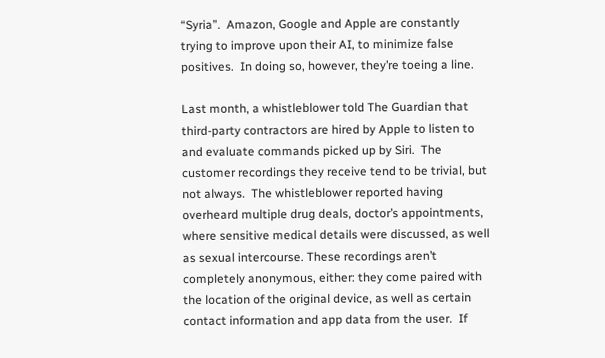“Syria”.  Amazon, Google and Apple are constantly trying to improve upon their AI, to minimize false positives.  In doing so, however, they’re toeing a line.

Last month, a whistleblower told The Guardian that third-party contractors are hired by Apple to listen to and evaluate commands picked up by Siri.  The customer recordings they receive tend to be trivial, but not always.  The whistleblower reported having overheard multiple drug deals, doctor’s appointments, where sensitive medical details were discussed, as well as sexual intercourse. These recordings aren’t completely anonymous, either: they come paired with the location of the original device, as well as certain contact information and app data from the user.  If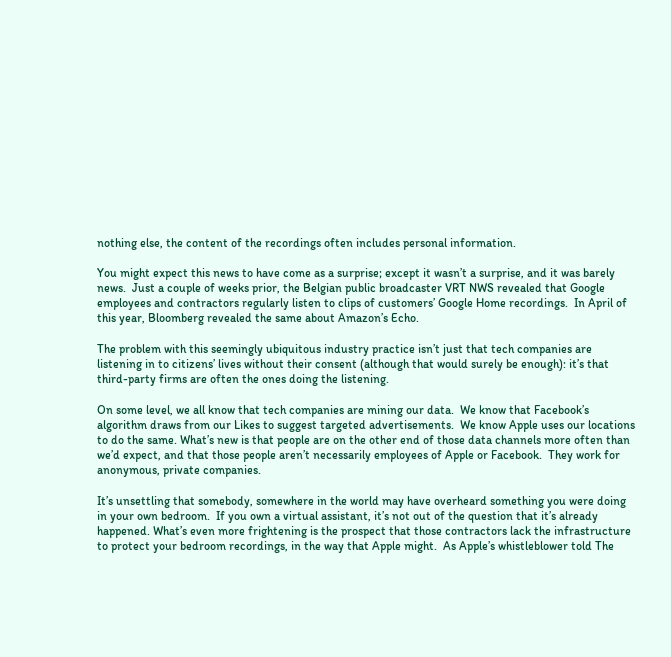nothing else, the content of the recordings often includes personal information.

You might expect this news to have come as a surprise; except it wasn’t a surprise, and it was barely news.  Just a couple of weeks prior, the Belgian public broadcaster VRT NWS revealed that Google employees and contractors regularly listen to clips of customers’ Google Home recordings.  In April of this year, Bloomberg revealed the same about Amazon’s Echo.

The problem with this seemingly ubiquitous industry practice isn’t just that tech companies are listening in to citizens’ lives without their consent (although that would surely be enough): it’s that third-party firms are often the ones doing the listening.

On some level, we all know that tech companies are mining our data.  We know that Facebook’s algorithm draws from our Likes to suggest targeted advertisements.  We know Apple uses our locations to do the same. What’s new is that people are on the other end of those data channels more often than we’d expect, and that those people aren’t necessarily employees of Apple or Facebook.  They work for anonymous, private companies.

It’s unsettling that somebody, somewhere in the world may have overheard something you were doing in your own bedroom.  If you own a virtual assistant, it’s not out of the question that it’s already happened. What’s even more frightening is the prospect that those contractors lack the infrastructure to protect your bedroom recordings, in the way that Apple might.  As Apple’s whistleblower told The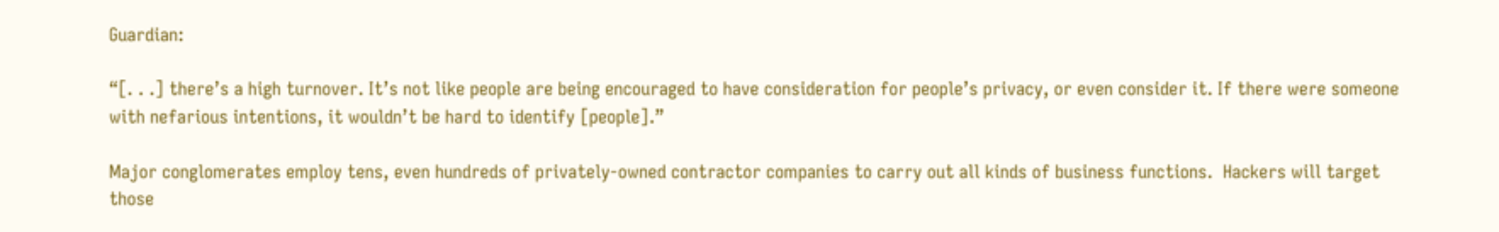Guardian:

“[. . .] there’s a high turnover. It’s not like people are being encouraged to have consideration for people’s privacy, or even consider it. If there were someone with nefarious intentions, it wouldn’t be hard to identify [people].”

Major conglomerates employ tens, even hundreds of privately-owned contractor companies to carry out all kinds of business functions.  Hackers will target those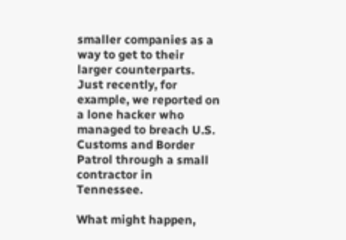smaller companies as a way to get to their larger counterparts. Just recently, for example, we reported on a lone hacker who managed to breach U.S. Customs and Border Patrol through a small contractor in Tennessee.

What might happen,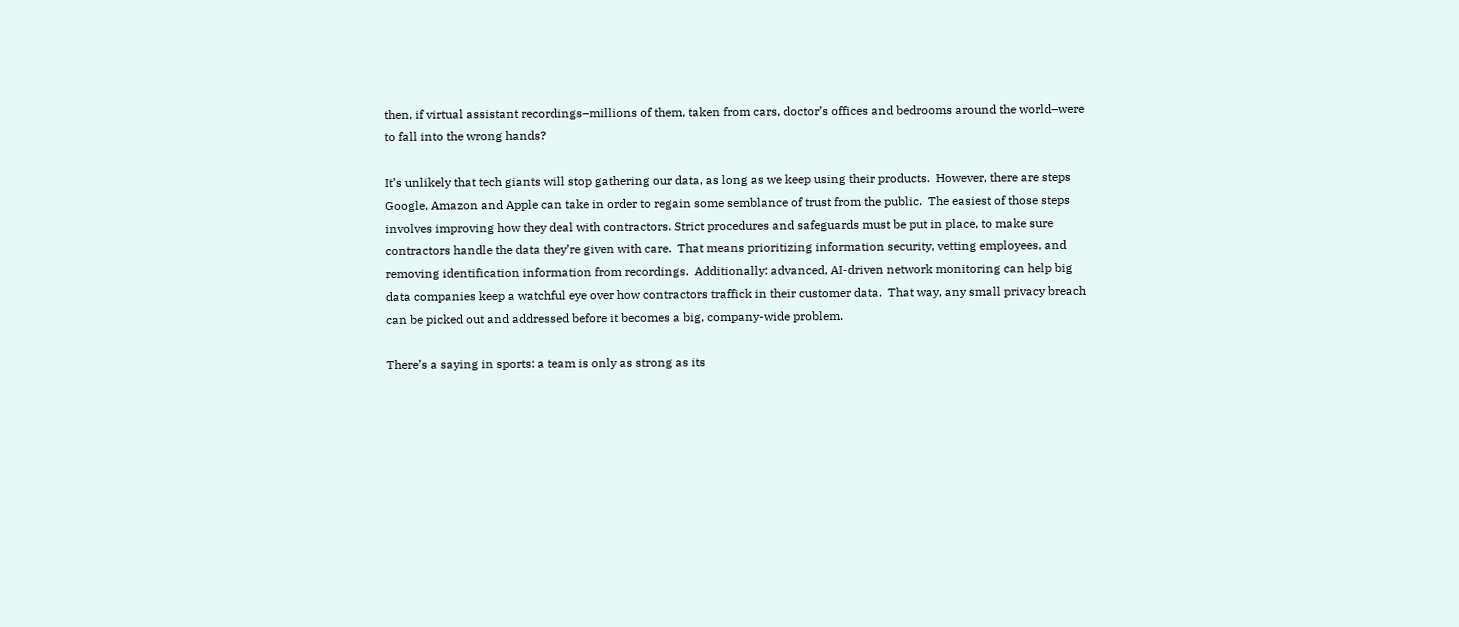then, if virtual assistant recordings–millions of them, taken from cars, doctor’s offices and bedrooms around the world–were to fall into the wrong hands?

It’s unlikely that tech giants will stop gathering our data, as long as we keep using their products.  However, there are steps Google, Amazon and Apple can take in order to regain some semblance of trust from the public.  The easiest of those steps involves improving how they deal with contractors. Strict procedures and safeguards must be put in place, to make sure contractors handle the data they’re given with care.  That means prioritizing information security, vetting employees, and removing identification information from recordings.  Additionally: advanced, AI-driven network monitoring can help big data companies keep a watchful eye over how contractors traffick in their customer data.  That way, any small privacy breach can be picked out and addressed before it becomes a big, company-wide problem.

There’s a saying in sports: a team is only as strong as its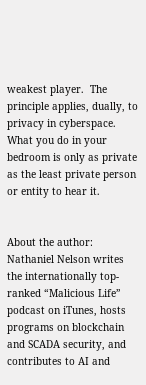weakest player.  The principle applies, dually, to privacy in cyberspace.  What you do in your bedroom is only as private as the least private person or entity to hear it.


About the author:
Nathaniel Nelson writes the internationally top-ranked “Malicious Life” podcast on iTunes, hosts programs on blockchain and SCADA security, and contributes to AI and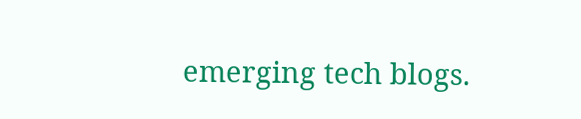emerging tech blogs.